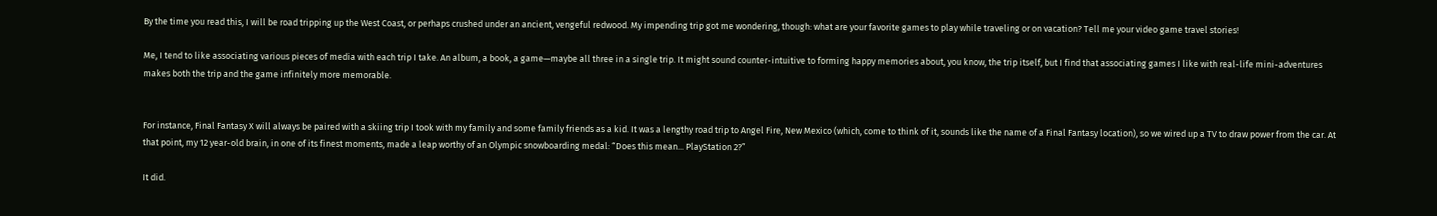By the time you read this, I will be road tripping up the West Coast, or perhaps crushed under an ancient, vengeful redwood. My impending trip got me wondering, though: what are your favorite games to play while traveling or on vacation? Tell me your video game travel stories!

Me, I tend to like associating various pieces of media with each trip I take. An album, a book, a game—maybe all three in a single trip. It might sound counter-intuitive to forming happy memories about, you know, the trip itself, but I find that associating games I like with real-life mini-adventures makes both the trip and the game infinitely more memorable.


For instance, Final Fantasy X will always be paired with a skiing trip I took with my family and some family friends as a kid. It was a lengthy road trip to Angel Fire, New Mexico (which, come to think of it, sounds like the name of a Final Fantasy location), so we wired up a TV to draw power from the car. At that point, my 12 year-old brain, in one of its finest moments, made a leap worthy of an Olympic snowboarding medal: “Does this mean... PlayStation 2?”

It did.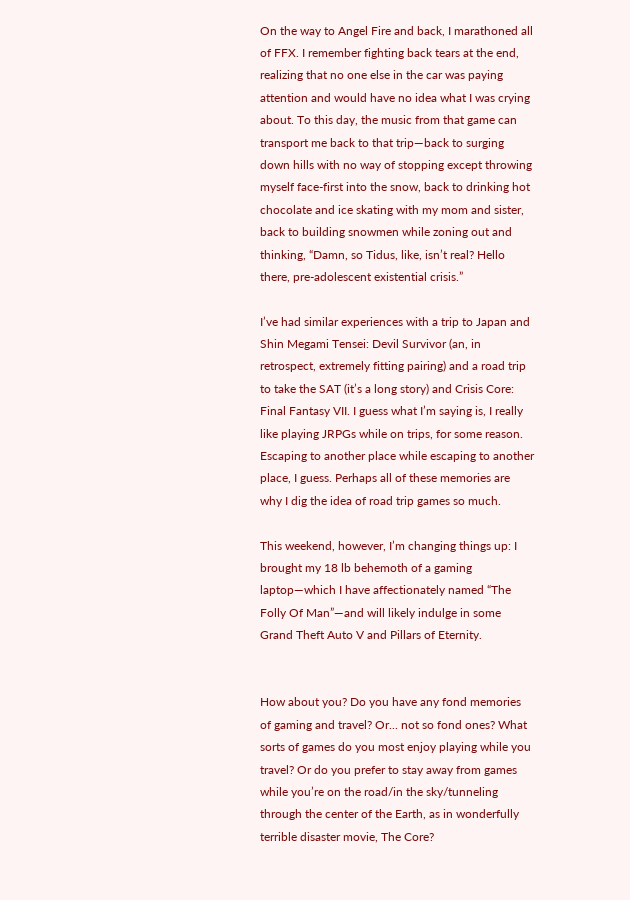On the way to Angel Fire and back, I marathoned all of FFX. I remember fighting back tears at the end, realizing that no one else in the car was paying attention and would have no idea what I was crying about. To this day, the music from that game can transport me back to that trip—back to surging down hills with no way of stopping except throwing myself face-first into the snow, back to drinking hot chocolate and ice skating with my mom and sister, back to building snowmen while zoning out and thinking, “Damn, so Tidus, like, isn’t real? Hello there, pre-adolescent existential crisis.”

I’ve had similar experiences with a trip to Japan and Shin Megami Tensei: Devil Survivor (an, in retrospect, extremely fitting pairing) and a road trip to take the SAT (it’s a long story) and Crisis Core: Final Fantasy VII. I guess what I’m saying is, I really like playing JRPGs while on trips, for some reason. Escaping to another place while escaping to another place, I guess. Perhaps all of these memories are why I dig the idea of road trip games so much.

This weekend, however, I’m changing things up: I brought my 18 lb behemoth of a gaming laptop—which I have affectionately named “The Folly Of Man”—and will likely indulge in some Grand Theft Auto V and Pillars of Eternity.


How about you? Do you have any fond memories of gaming and travel? Or... not so fond ones? What sorts of games do you most enjoy playing while you travel? Or do you prefer to stay away from games while you’re on the road/in the sky/tunneling through the center of the Earth, as in wonderfully terrible disaster movie, The Core?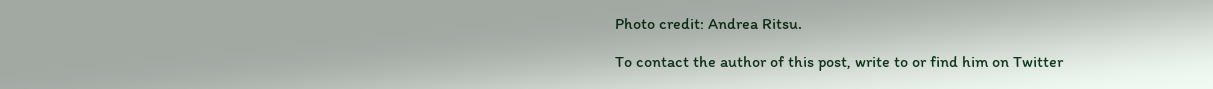Photo credit: Andrea Ritsu.

To contact the author of this post, write to or find him on Twitter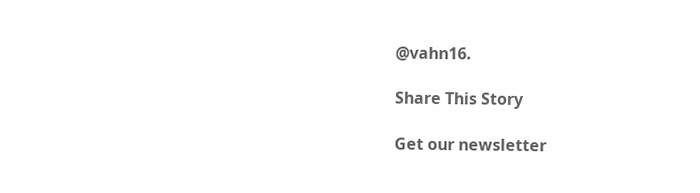@vahn16.

Share This Story

Get our newsletter